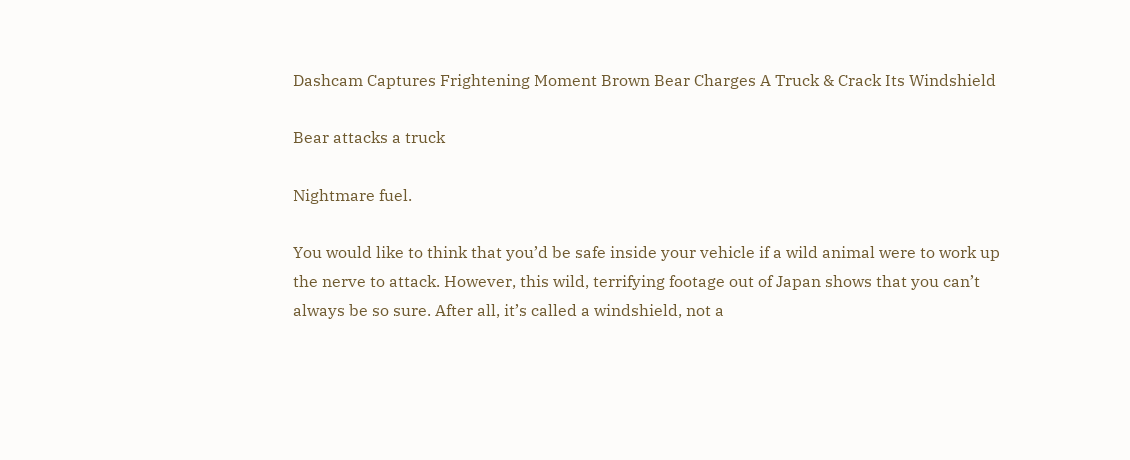Dashcam Captures Frightening Moment Brown Bear Charges A Truck & Crack Its Windshield

Bear attacks a truck

Nightmare fuel.

You would like to think that you’d be safe inside your vehicle if a wild animal were to work up the nerve to attack. However, this wild, terrifying footage out of Japan shows that you can’t always be so sure. After all, it’s called a windshield, not a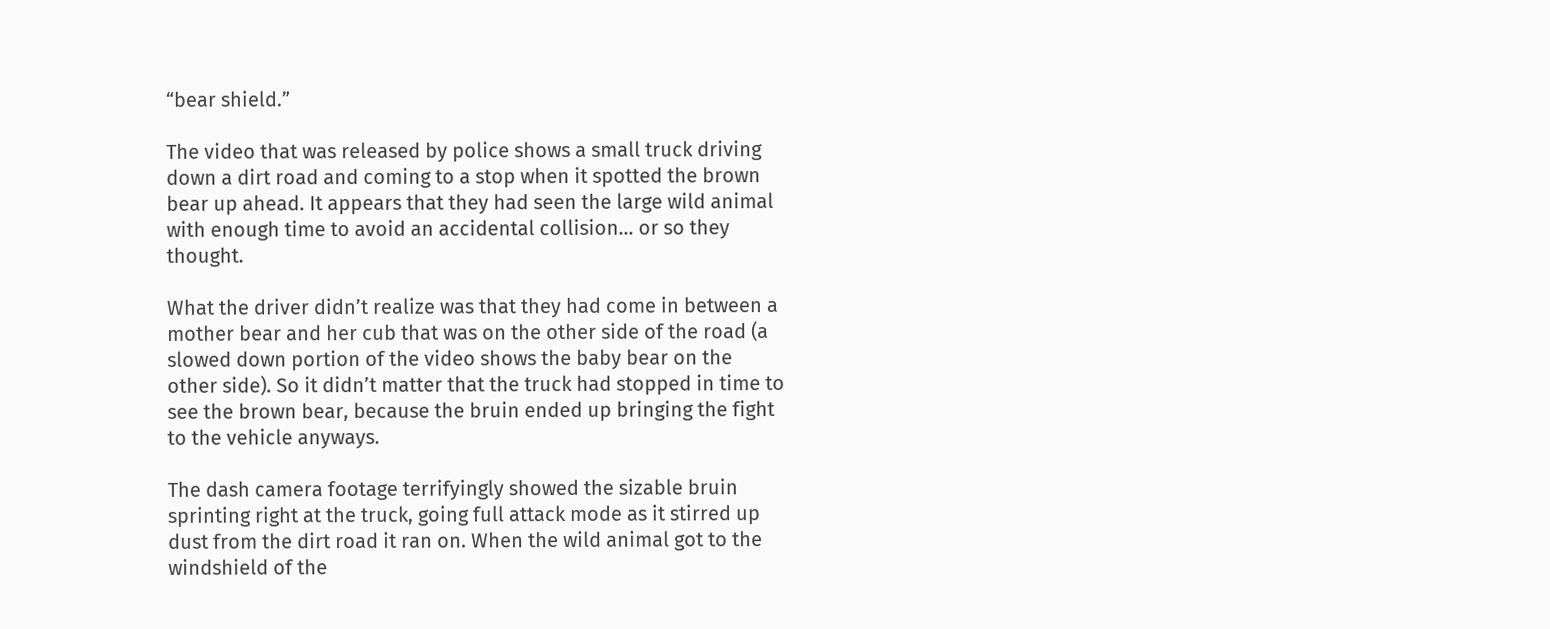“bear shield.”

The video that was released by police shows a small truck driving down a dirt road and coming to a stop when it spotted the brown bear up ahead. It appears that they had seen the large wild animal with enough time to avoid an accidental collision… or so they thought.

What the driver didn’t realize was that they had come in between a mother bear and her cub that was on the other side of the road (a slowed down portion of the video shows the baby bear on the other side). So it didn’t matter that the truck had stopped in time to see the brown bear, because the bruin ended up bringing the fight to the vehicle anyways.

The dash camera footage terrifyingly showed the sizable bruin sprinting right at the truck, going full attack mode as it stirred up dust from the dirt road it ran on. When the wild animal got to the windshield of the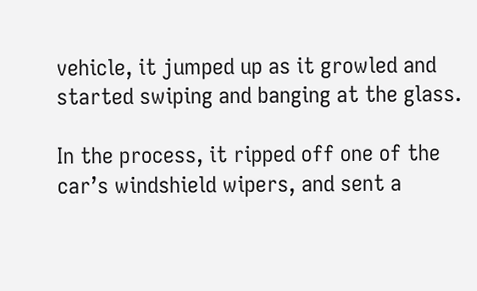vehicle, it jumped up as it growled and started swiping and banging at the glass.

In the process, it ripped off one of the car’s windshield wipers, and sent a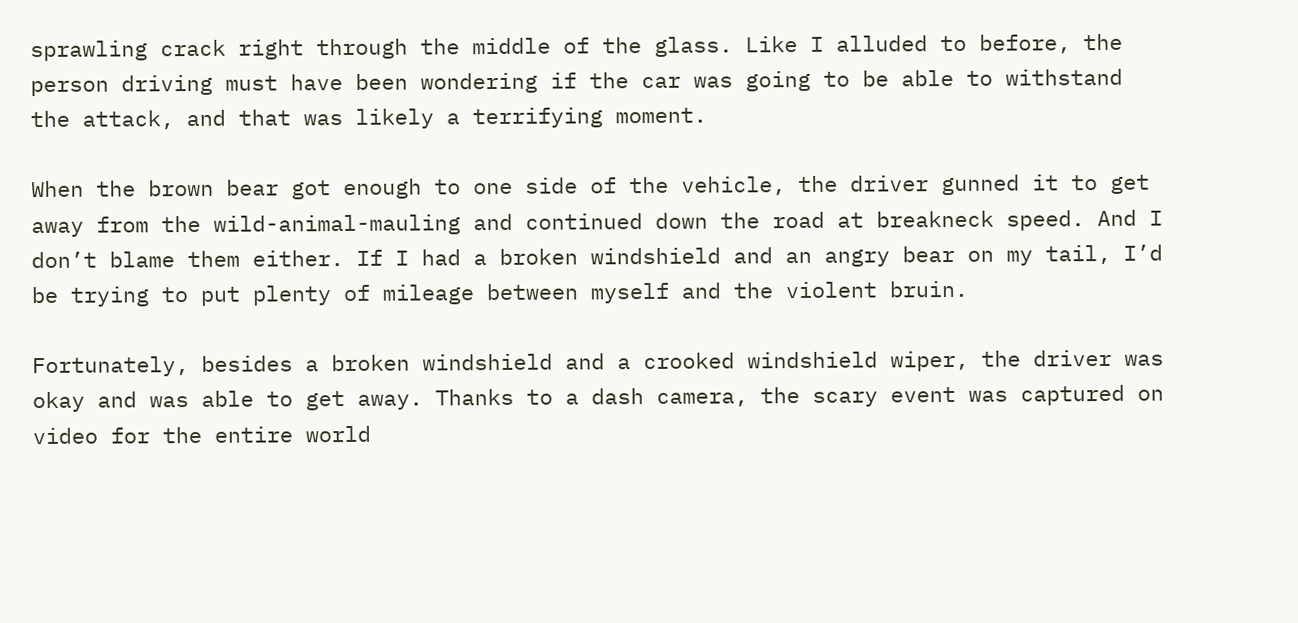sprawling crack right through the middle of the glass. Like I alluded to before, the person driving must have been wondering if the car was going to be able to withstand the attack, and that was likely a terrifying moment.

When the brown bear got enough to one side of the vehicle, the driver gunned it to get away from the wild-animal-mauling and continued down the road at breakneck speed. And I don’t blame them either. If I had a broken windshield and an angry bear on my tail, I’d be trying to put plenty of mileage between myself and the violent bruin.

Fortunately, besides a broken windshield and a crooked windshield wiper, the driver was okay and was able to get away. Thanks to a dash camera, the scary event was captured on video for the entire world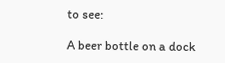to see:

A beer bottle on a dock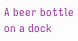A beer bottle on a dock